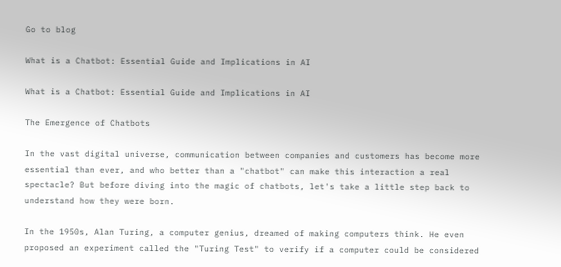Go to blog

What is a Chatbot: Essential Guide and Implications in AI

What is a Chatbot: Essential Guide and Implications in AI

The Emergence of Chatbots

In the vast digital universe, communication between companies and customers has become more essential than ever, and who better than a "chatbot" can make this interaction a real spectacle? But before diving into the magic of chatbots, let's take a little step back to understand how they were born.

In the 1950s, Alan Turing, a computer genius, dreamed of making computers think. He even proposed an experiment called the "Turing Test" to verify if a computer could be considered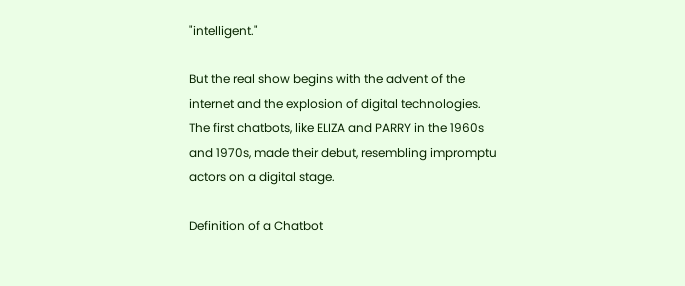"intelligent."

But the real show begins with the advent of the internet and the explosion of digital technologies. The first chatbots, like ELIZA and PARRY in the 1960s and 1970s, made their debut, resembling impromptu actors on a digital stage.

Definition of a Chatbot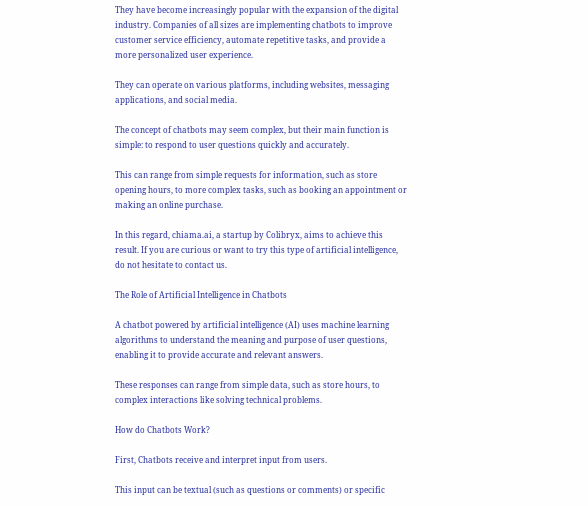They have become increasingly popular with the expansion of the digital industry. Companies of all sizes are implementing chatbots to improve customer service efficiency, automate repetitive tasks, and provide a more personalized user experience.

They can operate on various platforms, including websites, messaging applications, and social media.

The concept of chatbots may seem complex, but their main function is simple: to respond to user questions quickly and accurately.

This can range from simple requests for information, such as store opening hours, to more complex tasks, such as booking an appointment or making an online purchase.

In this regard, chiama.ai, a startup by Colibryx, aims to achieve this result. If you are curious or want to try this type of artificial intelligence, do not hesitate to contact us.

The Role of Artificial Intelligence in Chatbots

A chatbot powered by artificial intelligence (AI) uses machine learning algorithms to understand the meaning and purpose of user questions, enabling it to provide accurate and relevant answers.

These responses can range from simple data, such as store hours, to complex interactions like solving technical problems.

How do Chatbots Work?

First, Chatbots receive and interpret input from users.

This input can be textual (such as questions or comments) or specific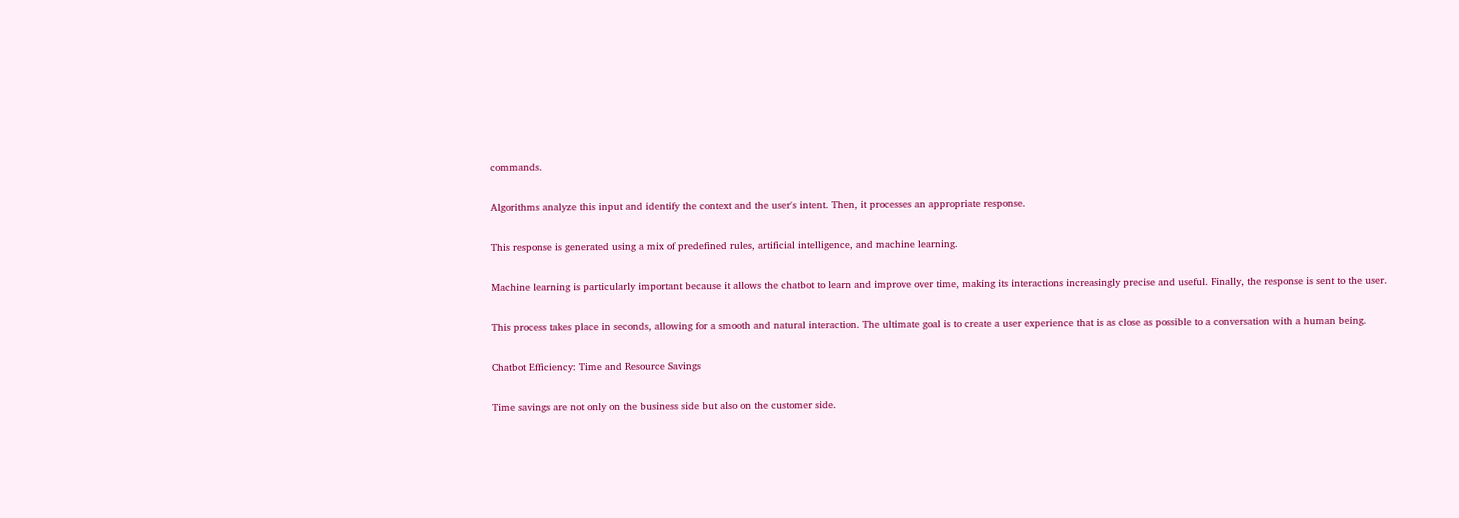commands.

Algorithms analyze this input and identify the context and the user's intent. Then, it processes an appropriate response.

This response is generated using a mix of predefined rules, artificial intelligence, and machine learning.

Machine learning is particularly important because it allows the chatbot to learn and improve over time, making its interactions increasingly precise and useful. Finally, the response is sent to the user.

This process takes place in seconds, allowing for a smooth and natural interaction. The ultimate goal is to create a user experience that is as close as possible to a conversation with a human being.

Chatbot Efficiency: Time and Resource Savings

Time savings are not only on the business side but also on the customer side.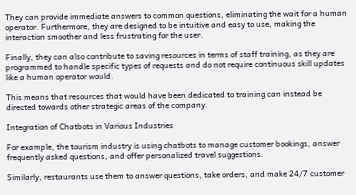They can provide immediate answers to common questions, eliminating the wait for a human operator. Furthermore, they are designed to be intuitive and easy to use, making the interaction smoother and less frustrating for the user.

Finally, they can also contribute to saving resources in terms of staff training, as they are programmed to handle specific types of requests and do not require continuous skill updates like a human operator would.

This means that resources that would have been dedicated to training can instead be directed towards other strategic areas of the company.

Integration of Chatbots in Various Industries

For example, the tourism industry is using chatbots to manage customer bookings, answer frequently asked questions, and offer personalized travel suggestions.

Similarly, restaurants use them to answer questions, take orders, and make 24/7 customer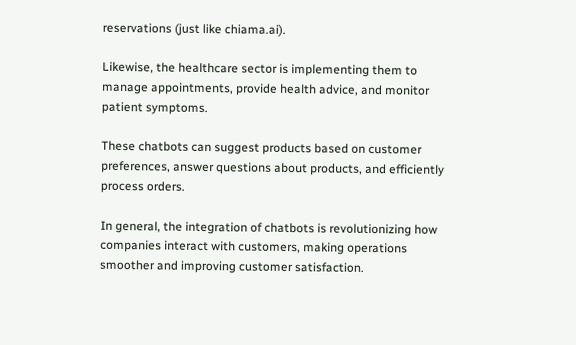reservations (just like chiama.ai).

Likewise, the healthcare sector is implementing them to manage appointments, provide health advice, and monitor patient symptoms.

These chatbots can suggest products based on customer preferences, answer questions about products, and efficiently process orders.

In general, the integration of chatbots is revolutionizing how companies interact with customers, making operations smoother and improving customer satisfaction.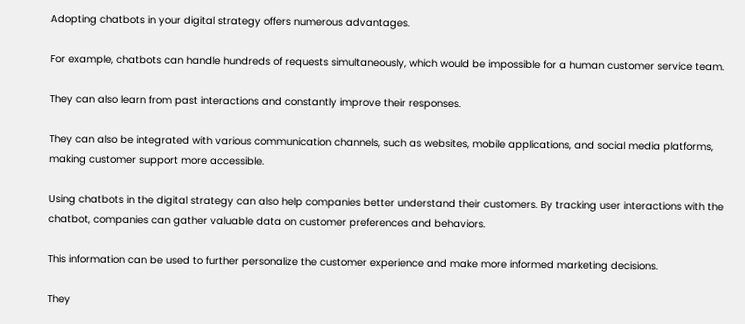Adopting chatbots in your digital strategy offers numerous advantages.

For example, chatbots can handle hundreds of requests simultaneously, which would be impossible for a human customer service team.

They can also learn from past interactions and constantly improve their responses.

They can also be integrated with various communication channels, such as websites, mobile applications, and social media platforms, making customer support more accessible.

Using chatbots in the digital strategy can also help companies better understand their customers. By tracking user interactions with the chatbot, companies can gather valuable data on customer preferences and behaviors.

This information can be used to further personalize the customer experience and make more informed marketing decisions.

They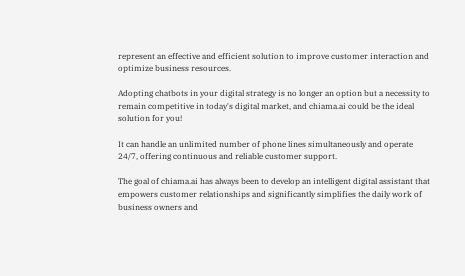represent an effective and efficient solution to improve customer interaction and optimize business resources.

Adopting chatbots in your digital strategy is no longer an option but a necessity to remain competitive in today's digital market, and chiama.ai could be the ideal solution for you!

It can handle an unlimited number of phone lines simultaneously and operate 24/7, offering continuous and reliable customer support.

The goal of chiama.ai has always been to develop an intelligent digital assistant that empowers customer relationships and significantly simplifies the daily work of business owners and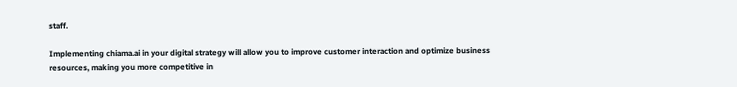staff.

Implementing chiama.ai in your digital strategy will allow you to improve customer interaction and optimize business resources, making you more competitive in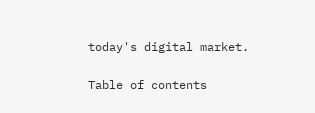today's digital market.

Table of contents